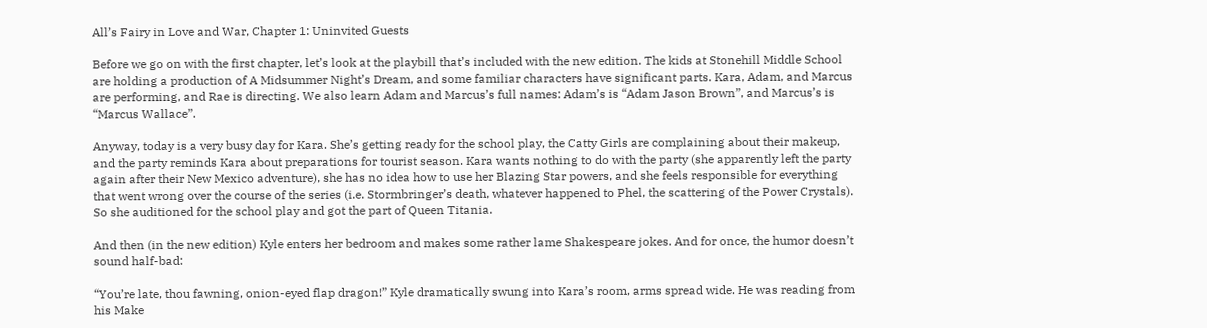All’s Fairy in Love and War, Chapter 1: Uninvited Guests

Before we go on with the first chapter, let’s look at the playbill that’s included with the new edition. The kids at Stonehill Middle School are holding a production of A Midsummer Night’s Dream, and some familiar characters have significant parts. Kara, Adam, and Marcus are performing, and Rae is directing. We also learn Adam and Marcus’s full names: Adam’s is “Adam Jason Brown”, and Marcus’s is “Marcus Wallace”.

Anyway, today is a very busy day for Kara. She’s getting ready for the school play, the Catty Girls are complaining about their makeup, and the party reminds Kara about preparations for tourist season. Kara wants nothing to do with the party (she apparently left the party again after their New Mexico adventure), she has no idea how to use her Blazing Star powers, and she feels responsible for everything that went wrong over the course of the series (i.e. Stormbringer’s death, whatever happened to Phel, the scattering of the Power Crystals). So she auditioned for the school play and got the part of Queen Titania.

And then (in the new edition) Kyle enters her bedroom and makes some rather lame Shakespeare jokes. And for once, the humor doesn’t sound half-bad:

“You’re late, thou fawning, onion-eyed flap dragon!” Kyle dramatically swung into Kara’s room, arms spread wide. He was reading from his Make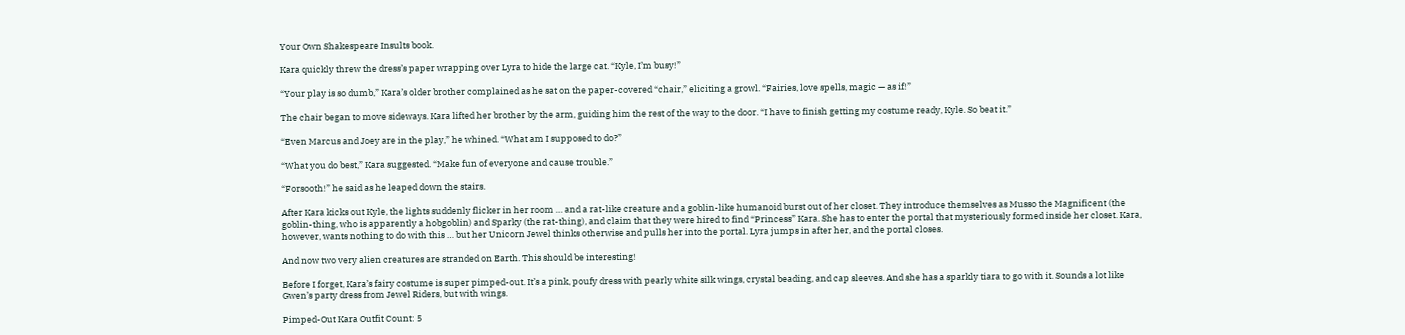Your Own Shakespeare Insults book.

Kara quickly threw the dress’s paper wrapping over Lyra to hide the large cat. “Kyle, I’m busy!”

“Your play is so dumb,” Kara’s older brother complained as he sat on the paper-covered “chair,” eliciting a growl. “Fairies, love spells, magic — as if!”

The chair began to move sideways. Kara lifted her brother by the arm, guiding him the rest of the way to the door. “I have to finish getting my costume ready, Kyle. So beat it.”

“Even Marcus and Joey are in the play,” he whined. “What am I supposed to do?”

“What you do best,” Kara suggested. “Make fun of everyone and cause trouble.”

“Forsooth!” he said as he leaped down the stairs.

After Kara kicks out Kyle, the lights suddenly flicker in her room … and a rat-like creature and a goblin-like humanoid burst out of her closet. They introduce themselves as Musso the Magnificent (the goblin-thing, who is apparently a hobgoblin) and Sparky (the rat-thing), and claim that they were hired to find “Princess” Kara. She has to enter the portal that mysteriously formed inside her closet. Kara, however, wants nothing to do with this … but her Unicorn Jewel thinks otherwise and pulls her into the portal. Lyra jumps in after her, and the portal closes.

And now two very alien creatures are stranded on Earth. This should be interesting!

Before I forget, Kara’s fairy costume is super pimped-out. It’s a pink, poufy dress with pearly white silk wings, crystal beading, and cap sleeves. And she has a sparkly tiara to go with it. Sounds a lot like Gwen’s party dress from Jewel Riders, but with wings.

Pimped-Out Kara Outfit Count: 5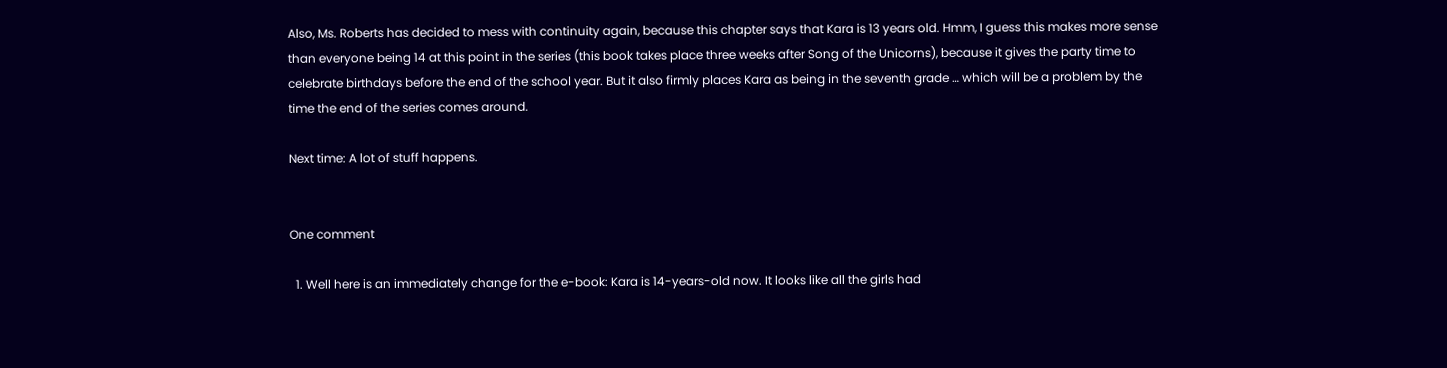Also, Ms. Roberts has decided to mess with continuity again, because this chapter says that Kara is 13 years old. Hmm, I guess this makes more sense than everyone being 14 at this point in the series (this book takes place three weeks after Song of the Unicorns), because it gives the party time to celebrate birthdays before the end of the school year. But it also firmly places Kara as being in the seventh grade … which will be a problem by the time the end of the series comes around.

Next time: A lot of stuff happens.


One comment

  1. Well here is an immediately change for the e-book: Kara is 14-years-old now. It looks like all the girls had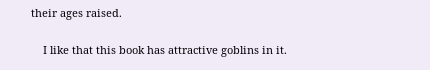their ages raised.

    I like that this book has attractive goblins in it.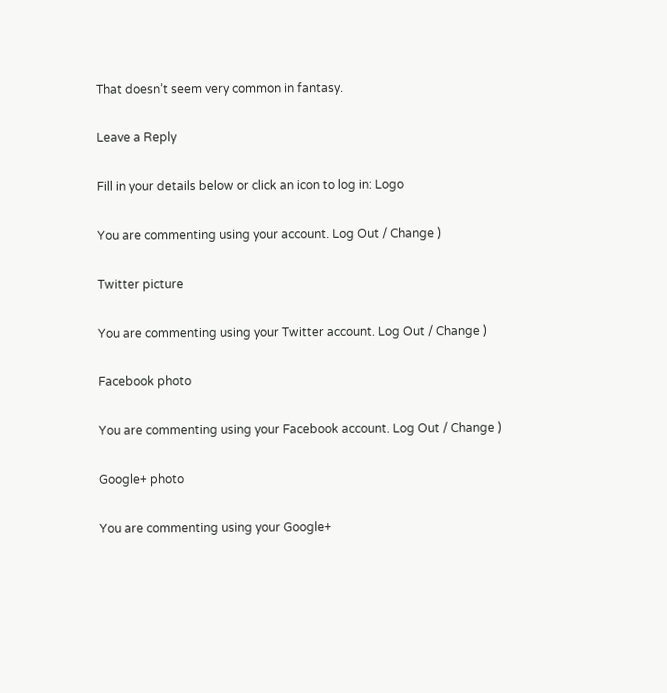That doesn’t seem very common in fantasy.

Leave a Reply

Fill in your details below or click an icon to log in: Logo

You are commenting using your account. Log Out / Change )

Twitter picture

You are commenting using your Twitter account. Log Out / Change )

Facebook photo

You are commenting using your Facebook account. Log Out / Change )

Google+ photo

You are commenting using your Google+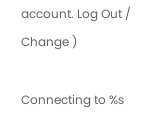account. Log Out / Change )

Connecting to %s